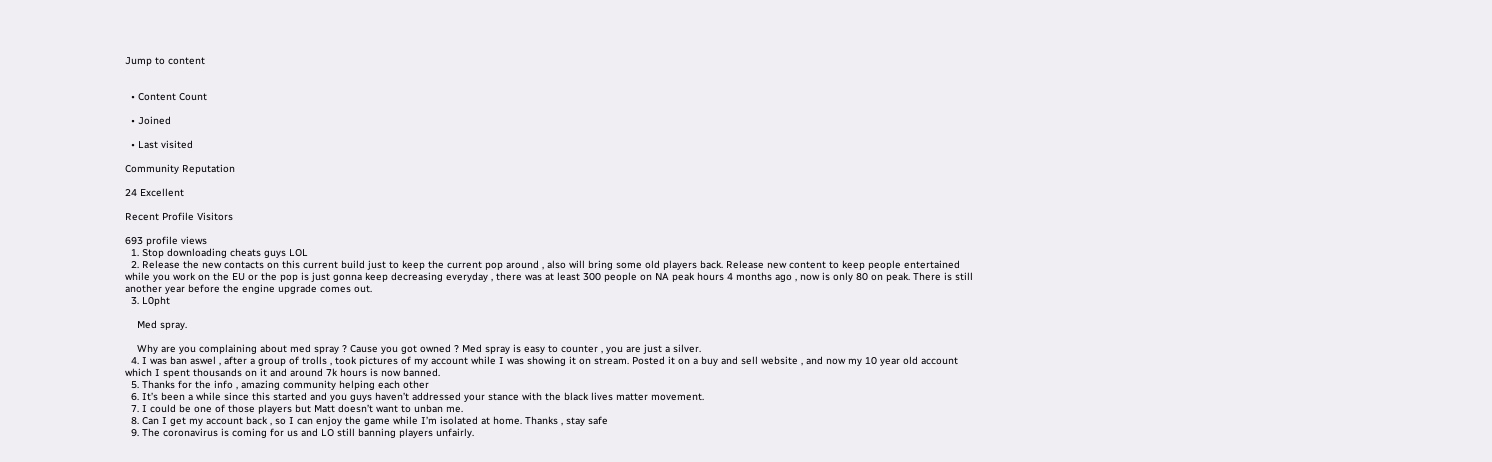Jump to content


  • Content Count

  • Joined

  • Last visited

Community Reputation

24 Excellent

Recent Profile Visitors

693 profile views
  1. Stop downloading cheats guys LOL
  2. Release the new contacts on this current build just to keep the current pop around , also will bring some old players back. Release new content to keep people entertained while you work on the EU or the pop is just gonna keep decreasing everyday , there was at least 300 people on NA peak hours 4 months ago , now is only 80 on peak. There is still another year before the engine upgrade comes out.
  3. L0pht

    Med spray.

    Why are you complaining about med spray ? Cause you got owned ? Med spray is easy to counter , you are just a silver.
  4. I was ban aswel , after a group of trolls , took pictures of my account while I was showing it on stream. Posted it on a buy and sell website , and now my 10 year old account which I spent thousands on it and around 7k hours is now banned.
  5. Thanks for the info , amazing community helping each other
  6. It’s been a while since this started and you guys haven’t addressed your stance with the black lives matter movement.
  7. I could be one of those players but Matt doesn’t want to unban me.
  8. Can I get my account back , so I can enjoy the game while I’m isolated at home. Thanks , stay safe
  9. The coronavirus is coming for us and LO still banning players unfairly.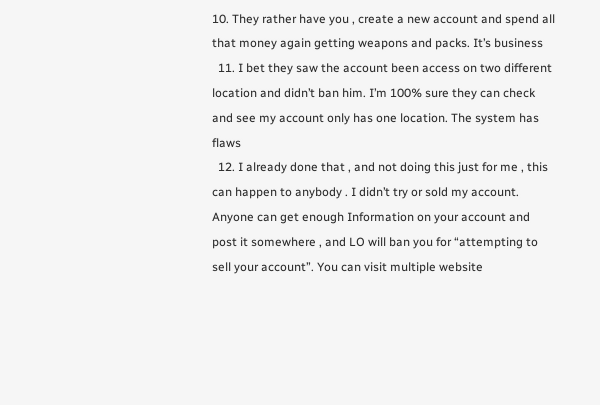10. They rather have you , create a new account and spend all that money again getting weapons and packs. It’s business
  11. I bet they saw the account been access on two different location and didn’t ban him. I’m 100% sure they can check and see my account only has one location. The system has flaws
  12. I already done that , and not doing this just for me , this can happen to anybody . I didn’t try or sold my account. Anyone can get enough Information on your account and post it somewhere , and LO will ban you for “attempting to sell your account”. You can visit multiple website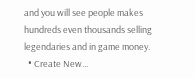and you will see people makes hundreds even thousands selling legendaries and in game money.
  • Create New...